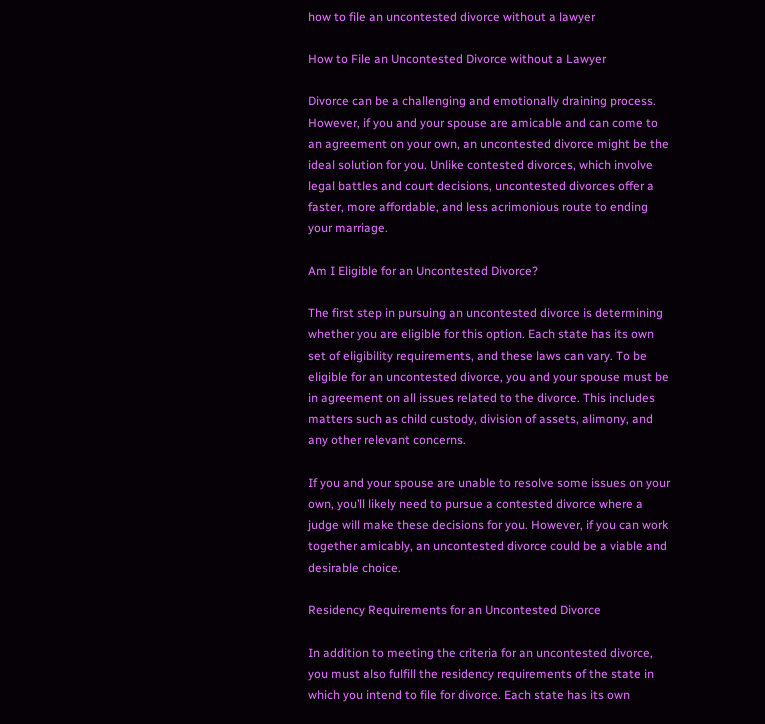how to file an uncontested divorce without a lawyer

How to File an Uncontested Divorce without a Lawyer

Divorce can be a challenging and emotionally draining process. However, if you and your spouse are amicable and can come to an agreement on your own, an uncontested divorce might be the ideal solution for you. Unlike contested divorces, which involve legal battles and court decisions, uncontested divorces offer a faster, more affordable, and less acrimonious route to ending your marriage.

Am I Eligible for an Uncontested Divorce?

The first step in pursuing an uncontested divorce is determining whether you are eligible for this option. Each state has its own set of eligibility requirements, and these laws can vary. To be eligible for an uncontested divorce, you and your spouse must be in agreement on all issues related to the divorce. This includes matters such as child custody, division of assets, alimony, and any other relevant concerns.

If you and your spouse are unable to resolve some issues on your own, you’ll likely need to pursue a contested divorce where a judge will make these decisions for you. However, if you can work together amicably, an uncontested divorce could be a viable and desirable choice.

Residency Requirements for an Uncontested Divorce

In addition to meeting the criteria for an uncontested divorce, you must also fulfill the residency requirements of the state in which you intend to file for divorce. Each state has its own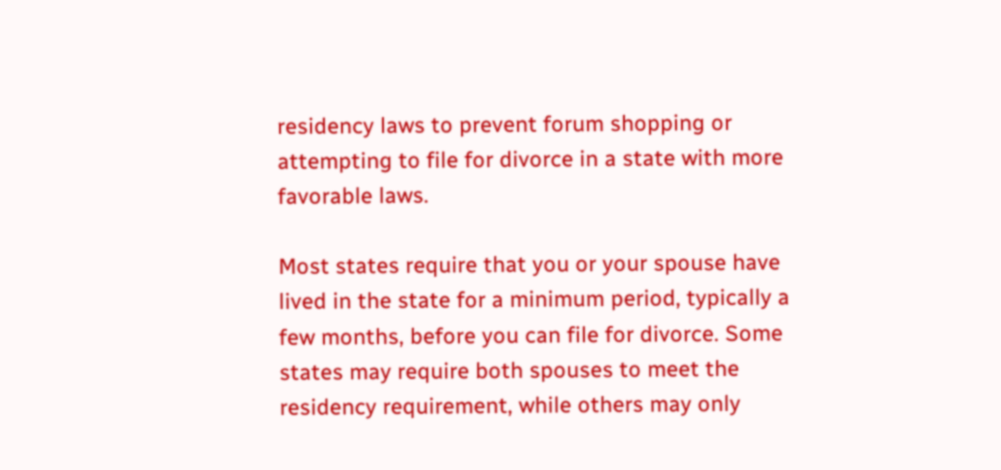residency laws to prevent forum shopping or attempting to file for divorce in a state with more favorable laws.

Most states require that you or your spouse have lived in the state for a minimum period, typically a few months, before you can file for divorce. Some states may require both spouses to meet the residency requirement, while others may only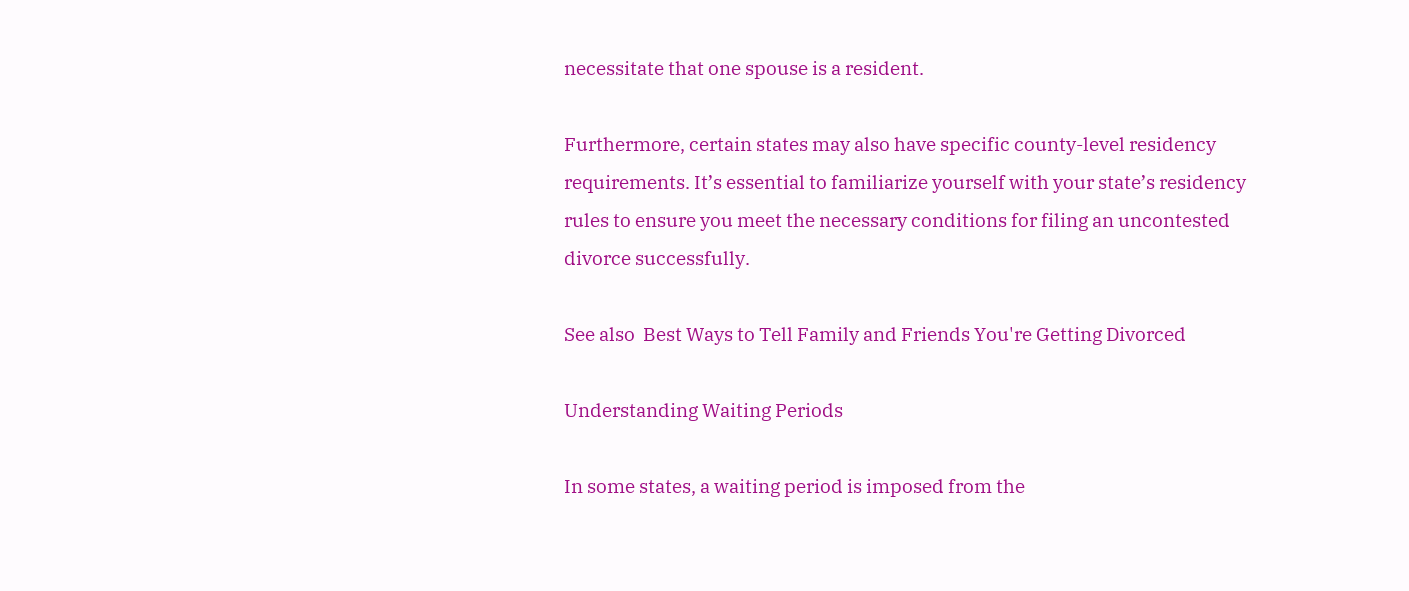necessitate that one spouse is a resident.

Furthermore, certain states may also have specific county-level residency requirements. It’s essential to familiarize yourself with your state’s residency rules to ensure you meet the necessary conditions for filing an uncontested divorce successfully.

See also  Best Ways to Tell Family and Friends You're Getting Divorced

Understanding Waiting Periods

In some states, a waiting period is imposed from the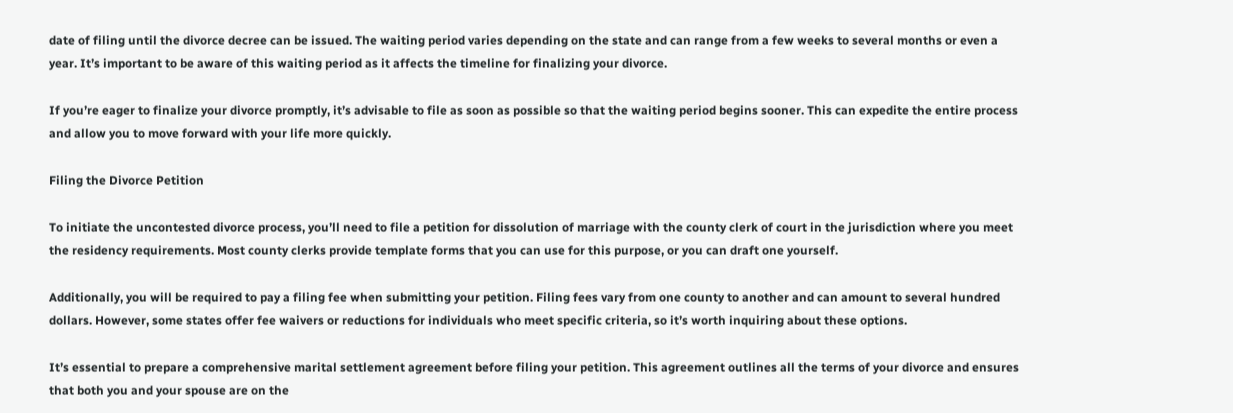date of filing until the divorce decree can be issued. The waiting period varies depending on the state and can range from a few weeks to several months or even a year. It’s important to be aware of this waiting period as it affects the timeline for finalizing your divorce.

If you’re eager to finalize your divorce promptly, it’s advisable to file as soon as possible so that the waiting period begins sooner. This can expedite the entire process and allow you to move forward with your life more quickly.

Filing the Divorce Petition

To initiate the uncontested divorce process, you’ll need to file a petition for dissolution of marriage with the county clerk of court in the jurisdiction where you meet the residency requirements. Most county clerks provide template forms that you can use for this purpose, or you can draft one yourself.

Additionally, you will be required to pay a filing fee when submitting your petition. Filing fees vary from one county to another and can amount to several hundred dollars. However, some states offer fee waivers or reductions for individuals who meet specific criteria, so it’s worth inquiring about these options.

It’s essential to prepare a comprehensive marital settlement agreement before filing your petition. This agreement outlines all the terms of your divorce and ensures that both you and your spouse are on the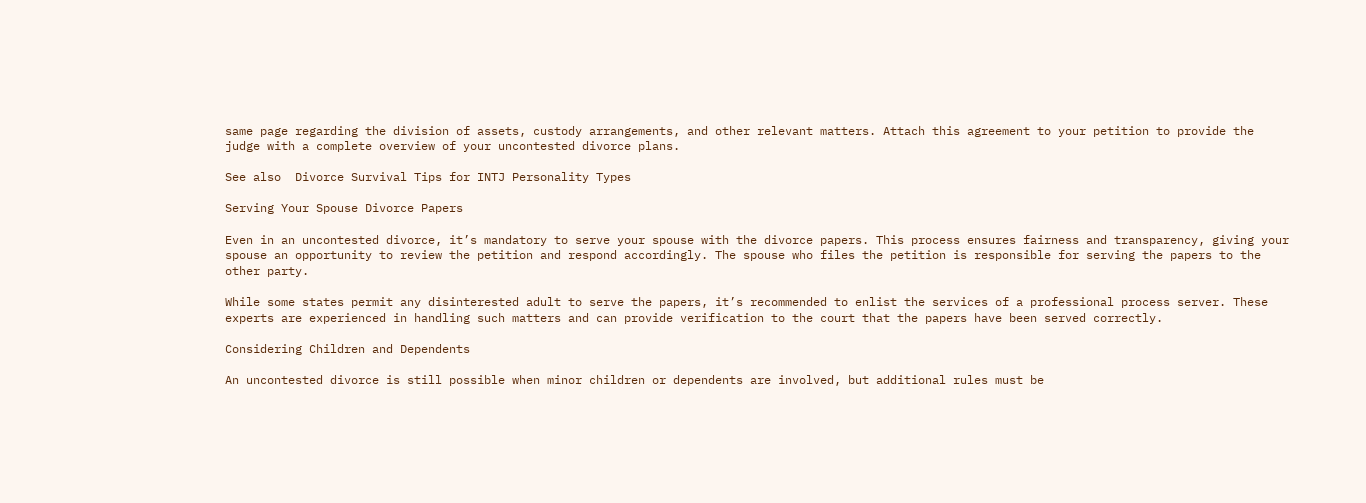same page regarding the division of assets, custody arrangements, and other relevant matters. Attach this agreement to your petition to provide the judge with a complete overview of your uncontested divorce plans.

See also  Divorce Survival Tips for INTJ Personality Types

Serving Your Spouse Divorce Papers

Even in an uncontested divorce, it’s mandatory to serve your spouse with the divorce papers. This process ensures fairness and transparency, giving your spouse an opportunity to review the petition and respond accordingly. The spouse who files the petition is responsible for serving the papers to the other party.

While some states permit any disinterested adult to serve the papers, it’s recommended to enlist the services of a professional process server. These experts are experienced in handling such matters and can provide verification to the court that the papers have been served correctly.

Considering Children and Dependents

An uncontested divorce is still possible when minor children or dependents are involved, but additional rules must be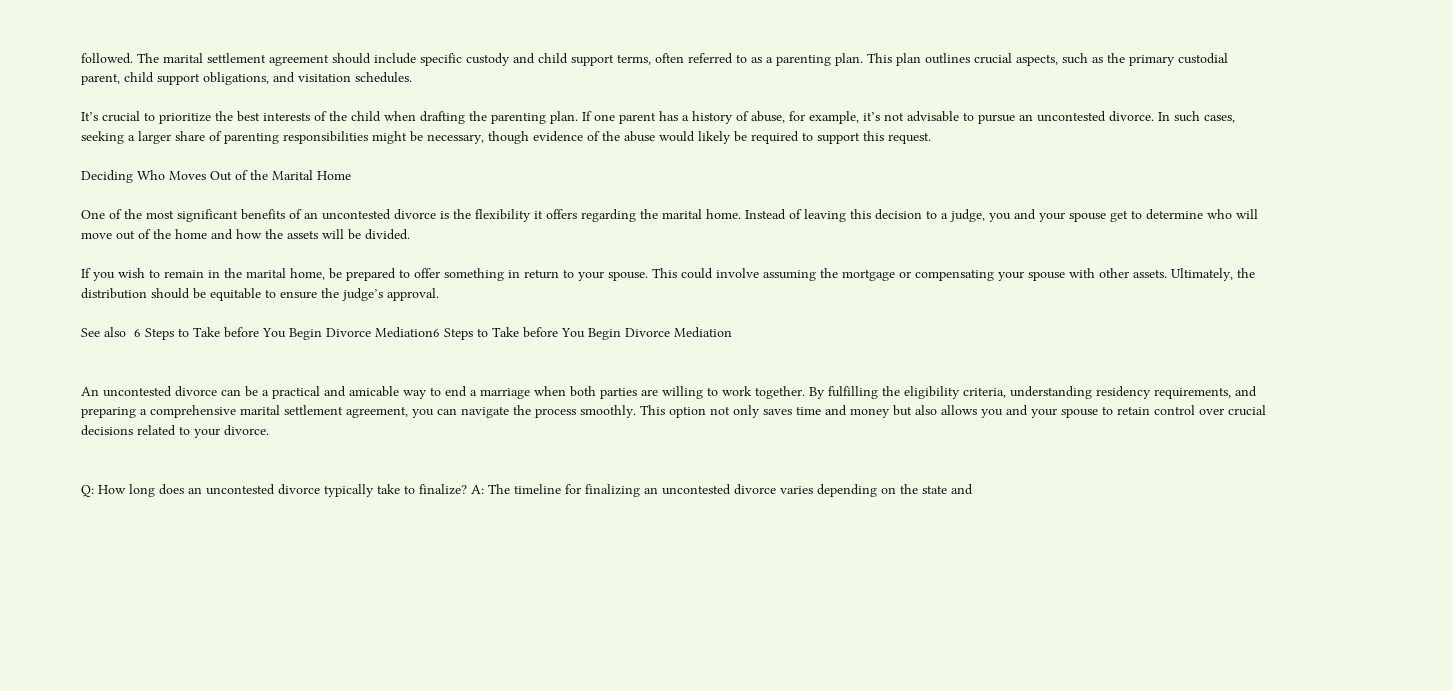followed. The marital settlement agreement should include specific custody and child support terms, often referred to as a parenting plan. This plan outlines crucial aspects, such as the primary custodial parent, child support obligations, and visitation schedules.

It’s crucial to prioritize the best interests of the child when drafting the parenting plan. If one parent has a history of abuse, for example, it’s not advisable to pursue an uncontested divorce. In such cases, seeking a larger share of parenting responsibilities might be necessary, though evidence of the abuse would likely be required to support this request.

Deciding Who Moves Out of the Marital Home

One of the most significant benefits of an uncontested divorce is the flexibility it offers regarding the marital home. Instead of leaving this decision to a judge, you and your spouse get to determine who will move out of the home and how the assets will be divided.

If you wish to remain in the marital home, be prepared to offer something in return to your spouse. This could involve assuming the mortgage or compensating your spouse with other assets. Ultimately, the distribution should be equitable to ensure the judge’s approval.

See also  6 Steps to Take before You Begin Divorce Mediation6 Steps to Take before You Begin Divorce Mediation


An uncontested divorce can be a practical and amicable way to end a marriage when both parties are willing to work together. By fulfilling the eligibility criteria, understanding residency requirements, and preparing a comprehensive marital settlement agreement, you can navigate the process smoothly. This option not only saves time and money but also allows you and your spouse to retain control over crucial decisions related to your divorce.


Q: How long does an uncontested divorce typically take to finalize? A: The timeline for finalizing an uncontested divorce varies depending on the state and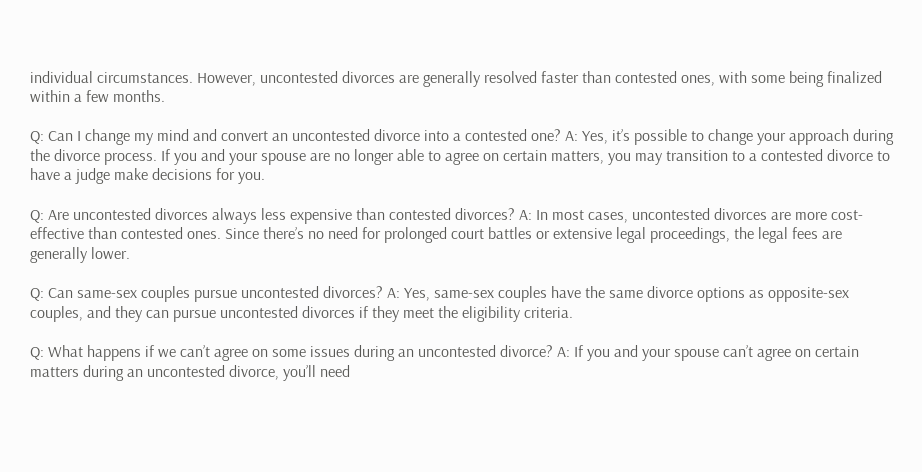individual circumstances. However, uncontested divorces are generally resolved faster than contested ones, with some being finalized within a few months.

Q: Can I change my mind and convert an uncontested divorce into a contested one? A: Yes, it’s possible to change your approach during the divorce process. If you and your spouse are no longer able to agree on certain matters, you may transition to a contested divorce to have a judge make decisions for you.

Q: Are uncontested divorces always less expensive than contested divorces? A: In most cases, uncontested divorces are more cost-effective than contested ones. Since there’s no need for prolonged court battles or extensive legal proceedings, the legal fees are generally lower.

Q: Can same-sex couples pursue uncontested divorces? A: Yes, same-sex couples have the same divorce options as opposite-sex couples, and they can pursue uncontested divorces if they meet the eligibility criteria.

Q: What happens if we can’t agree on some issues during an uncontested divorce? A: If you and your spouse can’t agree on certain matters during an uncontested divorce, you’ll need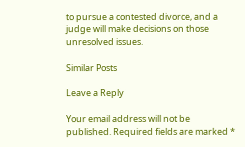to pursue a contested divorce, and a judge will make decisions on those unresolved issues.

Similar Posts

Leave a Reply

Your email address will not be published. Required fields are marked *